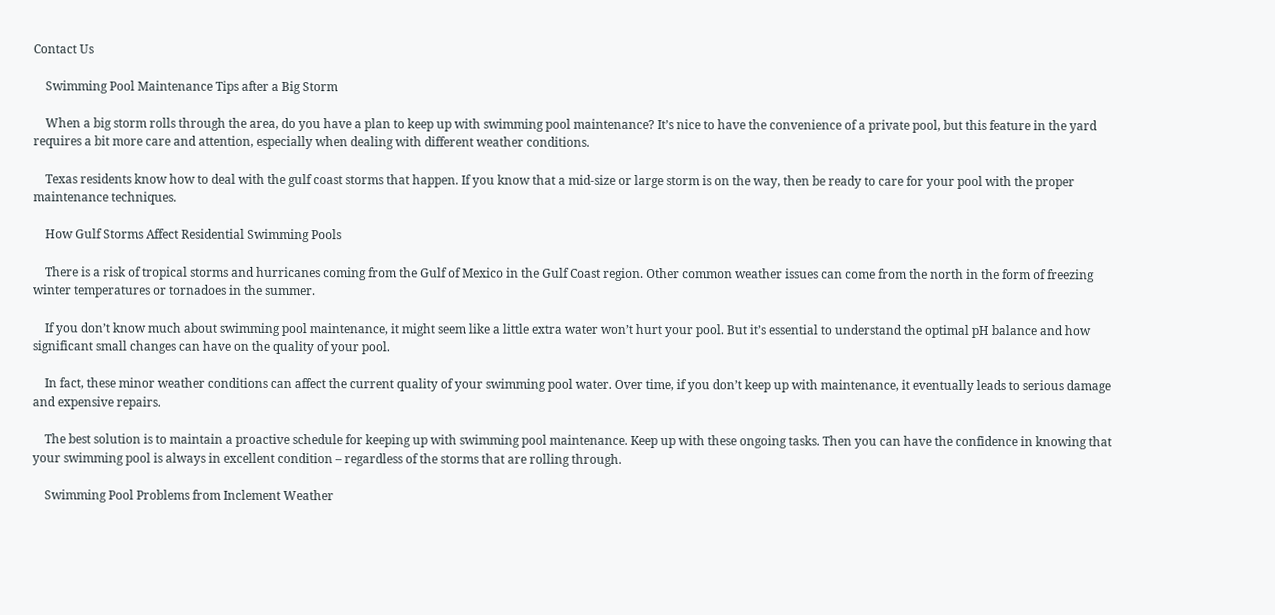Contact Us

    Swimming Pool Maintenance Tips after a Big Storm

    When a big storm rolls through the area, do you have a plan to keep up with swimming pool maintenance? It’s nice to have the convenience of a private pool, but this feature in the yard requires a bit more care and attention, especially when dealing with different weather conditions.

    Texas residents know how to deal with the gulf coast storms that happen. If you know that a mid-size or large storm is on the way, then be ready to care for your pool with the proper maintenance techniques.

    How Gulf Storms Affect Residential Swimming Pools

    There is a risk of tropical storms and hurricanes coming from the Gulf of Mexico in the Gulf Coast region. Other common weather issues can come from the north in the form of freezing winter temperatures or tornadoes in the summer.

    If you don’t know much about swimming pool maintenance, it might seem like a little extra water won’t hurt your pool. But it’s essential to understand the optimal pH balance and how significant small changes can have on the quality of your pool.

    In fact, these minor weather conditions can affect the current quality of your swimming pool water. Over time, if you don’t keep up with maintenance, it eventually leads to serious damage and expensive repairs.

    The best solution is to maintain a proactive schedule for keeping up with swimming pool maintenance. Keep up with these ongoing tasks. Then you can have the confidence in knowing that your swimming pool is always in excellent condition – regardless of the storms that are rolling through.

    Swimming Pool Problems from Inclement Weather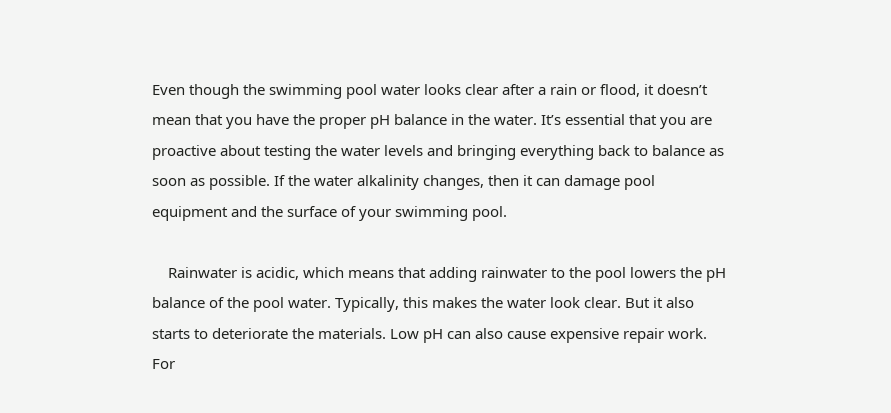Even though the swimming pool water looks clear after a rain or flood, it doesn’t mean that you have the proper pH balance in the water. It’s essential that you are proactive about testing the water levels and bringing everything back to balance as soon as possible. If the water alkalinity changes, then it can damage pool equipment and the surface of your swimming pool.

    Rainwater is acidic, which means that adding rainwater to the pool lowers the pH balance of the pool water. Typically, this makes the water look clear. But it also starts to deteriorate the materials. Low pH can also cause expensive repair work. For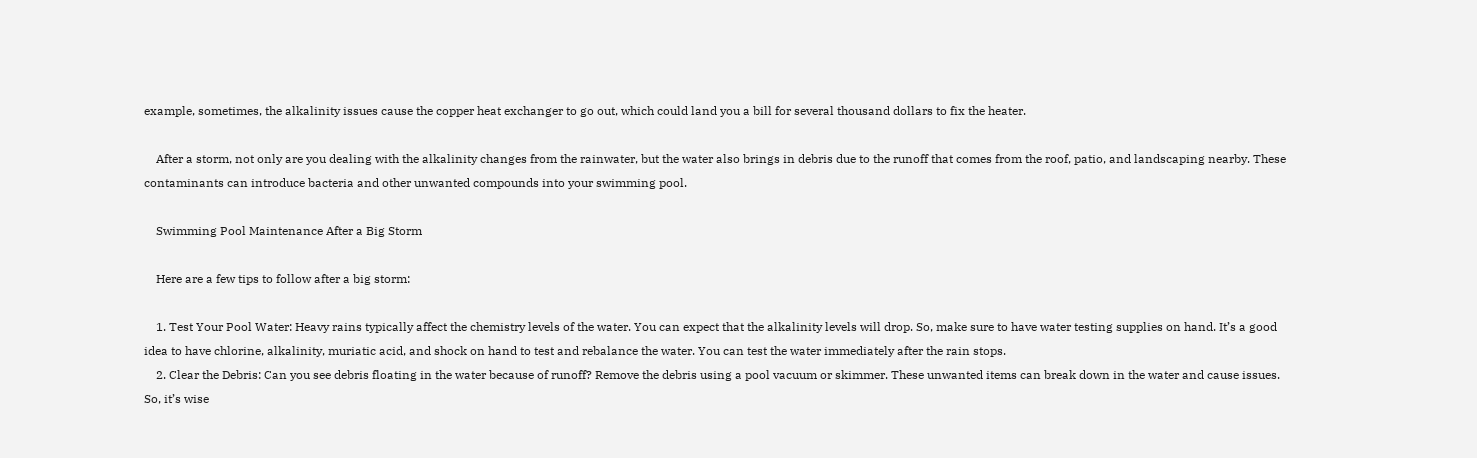example, sometimes, the alkalinity issues cause the copper heat exchanger to go out, which could land you a bill for several thousand dollars to fix the heater.

    After a storm, not only are you dealing with the alkalinity changes from the rainwater, but the water also brings in debris due to the runoff that comes from the roof, patio, and landscaping nearby. These contaminants can introduce bacteria and other unwanted compounds into your swimming pool.

    Swimming Pool Maintenance After a Big Storm

    Here are a few tips to follow after a big storm:

    1. Test Your Pool Water: Heavy rains typically affect the chemistry levels of the water. You can expect that the alkalinity levels will drop. So, make sure to have water testing supplies on hand. It’s a good idea to have chlorine, alkalinity, muriatic acid, and shock on hand to test and rebalance the water. You can test the water immediately after the rain stops.
    2. Clear the Debris: Can you see debris floating in the water because of runoff? Remove the debris using a pool vacuum or skimmer. These unwanted items can break down in the water and cause issues. So, it’s wise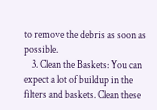to remove the debris as soon as possible.
    3. Clean the Baskets: You can expect a lot of buildup in the filters and baskets. Clean these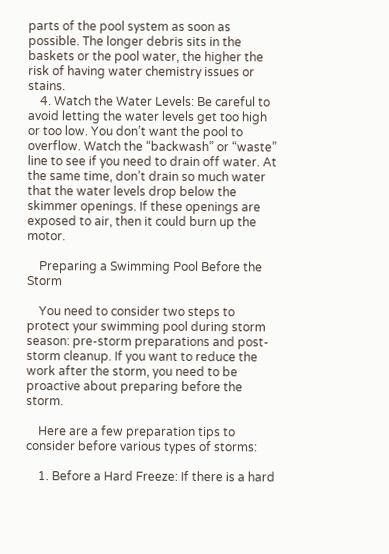parts of the pool system as soon as possible. The longer debris sits in the baskets or the pool water, the higher the risk of having water chemistry issues or stains.
    4. Watch the Water Levels: Be careful to avoid letting the water levels get too high or too low. You don’t want the pool to overflow. Watch the “backwash” or “waste” line to see if you need to drain off water. At the same time, don’t drain so much water that the water levels drop below the skimmer openings. If these openings are exposed to air, then it could burn up the motor.

    Preparing a Swimming Pool Before the Storm

    You need to consider two steps to protect your swimming pool during storm season: pre-storm preparations and post-storm cleanup. If you want to reduce the work after the storm, you need to be proactive about preparing before the storm.

    Here are a few preparation tips to consider before various types of storms:

    1. Before a Hard Freeze: If there is a hard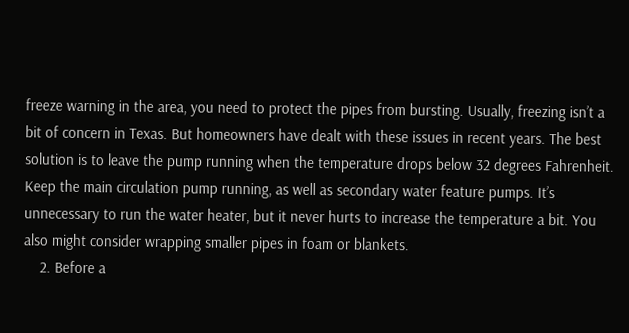freeze warning in the area, you need to protect the pipes from bursting. Usually, freezing isn’t a bit of concern in Texas. But homeowners have dealt with these issues in recent years. The best solution is to leave the pump running when the temperature drops below 32 degrees Fahrenheit. Keep the main circulation pump running, as well as secondary water feature pumps. It’s unnecessary to run the water heater, but it never hurts to increase the temperature a bit. You also might consider wrapping smaller pipes in foam or blankets.
    2. Before a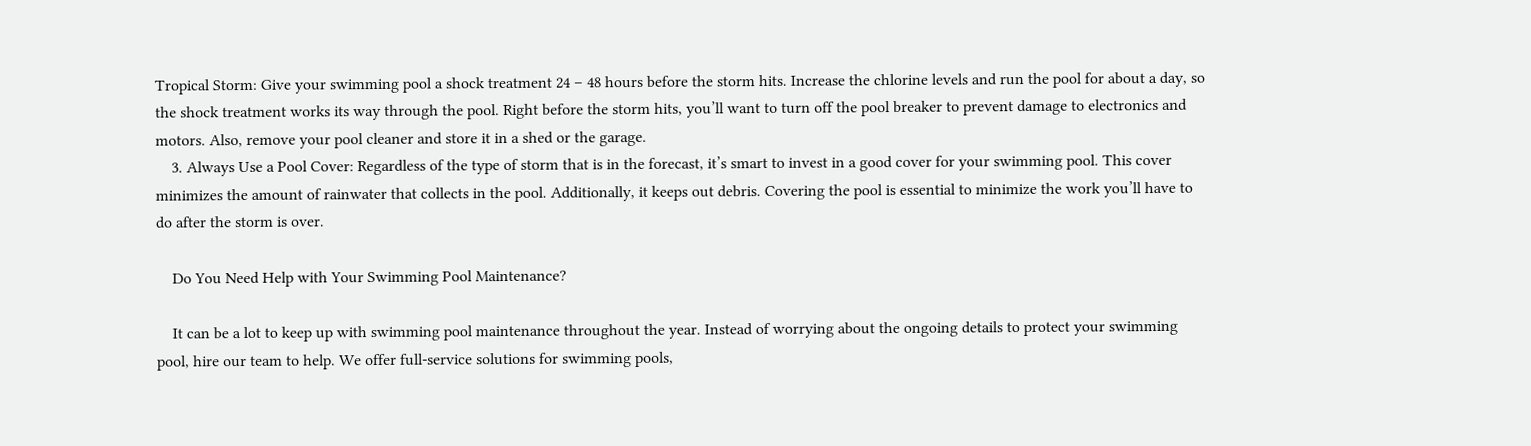Tropical Storm: Give your swimming pool a shock treatment 24 – 48 hours before the storm hits. Increase the chlorine levels and run the pool for about a day, so the shock treatment works its way through the pool. Right before the storm hits, you’ll want to turn off the pool breaker to prevent damage to electronics and motors. Also, remove your pool cleaner and store it in a shed or the garage.
    3. Always Use a Pool Cover: Regardless of the type of storm that is in the forecast, it’s smart to invest in a good cover for your swimming pool. This cover minimizes the amount of rainwater that collects in the pool. Additionally, it keeps out debris. Covering the pool is essential to minimize the work you’ll have to do after the storm is over.

    Do You Need Help with Your Swimming Pool Maintenance?

    It can be a lot to keep up with swimming pool maintenance throughout the year. Instead of worrying about the ongoing details to protect your swimming pool, hire our team to help. We offer full-service solutions for swimming pools,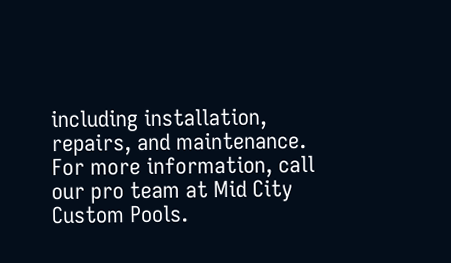including installation, repairs, and maintenance. For more information, call our pro team at Mid City Custom Pools.